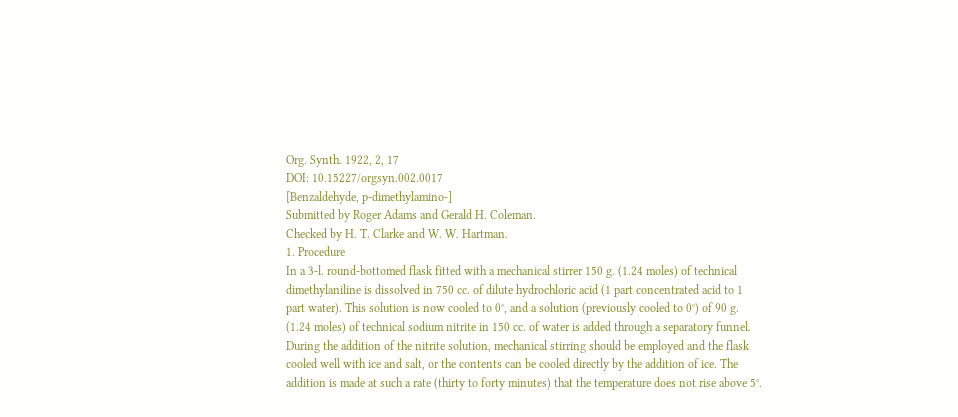Org. Synth. 1922, 2, 17
DOI: 10.15227/orgsyn.002.0017
[Benzaldehyde, p-dimethylamino-]
Submitted by Roger Adams and Gerald H. Coleman.
Checked by H. T. Clarke and W. W. Hartman.
1. Procedure
In a 3-l. round-bottomed flask fitted with a mechanical stirrer 150 g. (1.24 moles) of technical dimethylaniline is dissolved in 750 cc. of dilute hydrochloric acid (1 part concentrated acid to 1 part water). This solution is now cooled to 0°, and a solution (previously cooled to 0°) of 90 g. (1.24 moles) of technical sodium nitrite in 150 cc. of water is added through a separatory funnel. During the addition of the nitrite solution, mechanical stirring should be employed and the flask cooled well with ice and salt, or the contents can be cooled directly by the addition of ice. The addition is made at such a rate (thirty to forty minutes) that the temperature does not rise above 5°.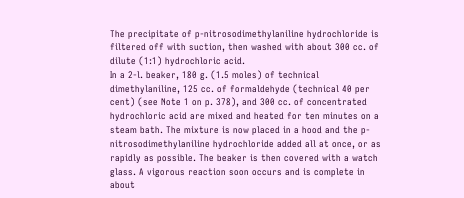The precipitate of p-nitrosodimethylaniline hydrochloride is filtered off with suction, then washed with about 300 cc. of dilute (1:1) hydrochloric acid.
In a 2-l. beaker, 180 g. (1.5 moles) of technical dimethylaniline, 125 cc. of formaldehyde (technical 40 per cent) (see Note 1 on p. 378), and 300 cc. of concentrated hydrochloric acid are mixed and heated for ten minutes on a steam bath. The mixture is now placed in a hood and the p-nitrosodimethylaniline hydrochloride added all at once, or as rapidly as possible. The beaker is then covered with a watch glass. A vigorous reaction soon occurs and is complete in about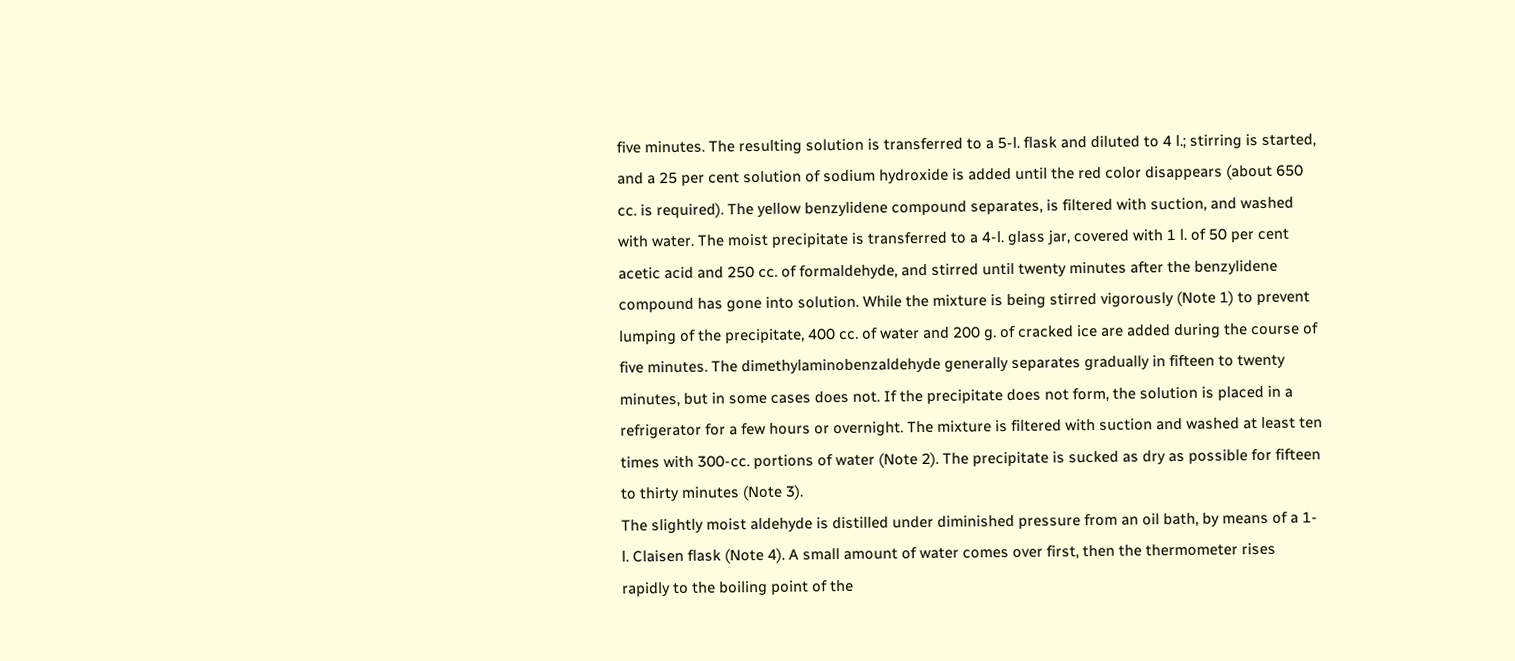five minutes. The resulting solution is transferred to a 5-l. flask and diluted to 4 l.; stirring is started, and a 25 per cent solution of sodium hydroxide is added until the red color disappears (about 650 cc. is required). The yellow benzylidene compound separates, is filtered with suction, and washed with water. The moist precipitate is transferred to a 4-l. glass jar, covered with 1 l. of 50 per cent acetic acid and 250 cc. of formaldehyde, and stirred until twenty minutes after the benzylidene compound has gone into solution. While the mixture is being stirred vigorously (Note 1) to prevent lumping of the precipitate, 400 cc. of water and 200 g. of cracked ice are added during the course of five minutes. The dimethylaminobenzaldehyde generally separates gradually in fifteen to twenty minutes, but in some cases does not. If the precipitate does not form, the solution is placed in a refrigerator for a few hours or overnight. The mixture is filtered with suction and washed at least ten times with 300-cc. portions of water (Note 2). The precipitate is sucked as dry as possible for fifteen to thirty minutes (Note 3).
The slightly moist aldehyde is distilled under diminished pressure from an oil bath, by means of a 1-l. Claisen flask (Note 4). A small amount of water comes over first, then the thermometer rises rapidly to the boiling point of the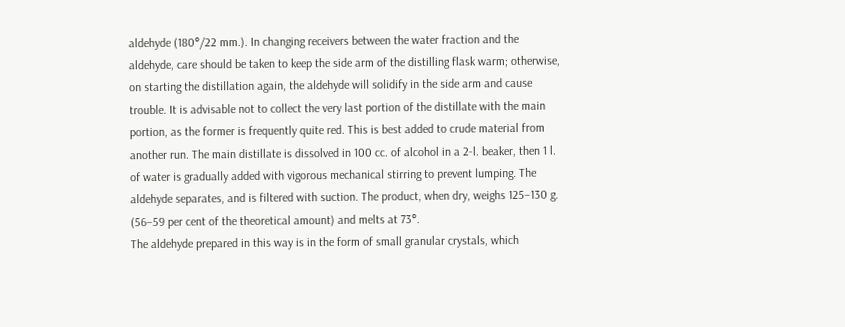aldehyde (180°/22 mm.). In changing receivers between the water fraction and the aldehyde, care should be taken to keep the side arm of the distilling flask warm; otherwise, on starting the distillation again, the aldehyde will solidify in the side arm and cause trouble. It is advisable not to collect the very last portion of the distillate with the main portion, as the former is frequently quite red. This is best added to crude material from another run. The main distillate is dissolved in 100 cc. of alcohol in a 2-l. beaker, then 1 l. of water is gradually added with vigorous mechanical stirring to prevent lumping. The aldehyde separates, and is filtered with suction. The product, when dry, weighs 125–130 g. (56–59 per cent of the theoretical amount) and melts at 73°.
The aldehyde prepared in this way is in the form of small granular crystals, which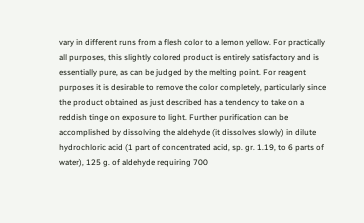vary in different runs from a flesh color to a lemon yellow. For practically all purposes, this slightly colored product is entirely satisfactory and is essentially pure, as can be judged by the melting point. For reagent purposes it is desirable to remove the color completely, particularly since the product obtained as just described has a tendency to take on a reddish tinge on exposure to light. Further purification can be accomplished by dissolving the aldehyde (it dissolves slowly) in dilute hydrochloric acid (1 part of concentrated acid, sp. gr. 1.19, to 6 parts of water), 125 g. of aldehyde requiring 700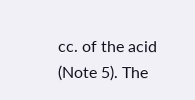cc. of the acid (Note 5). The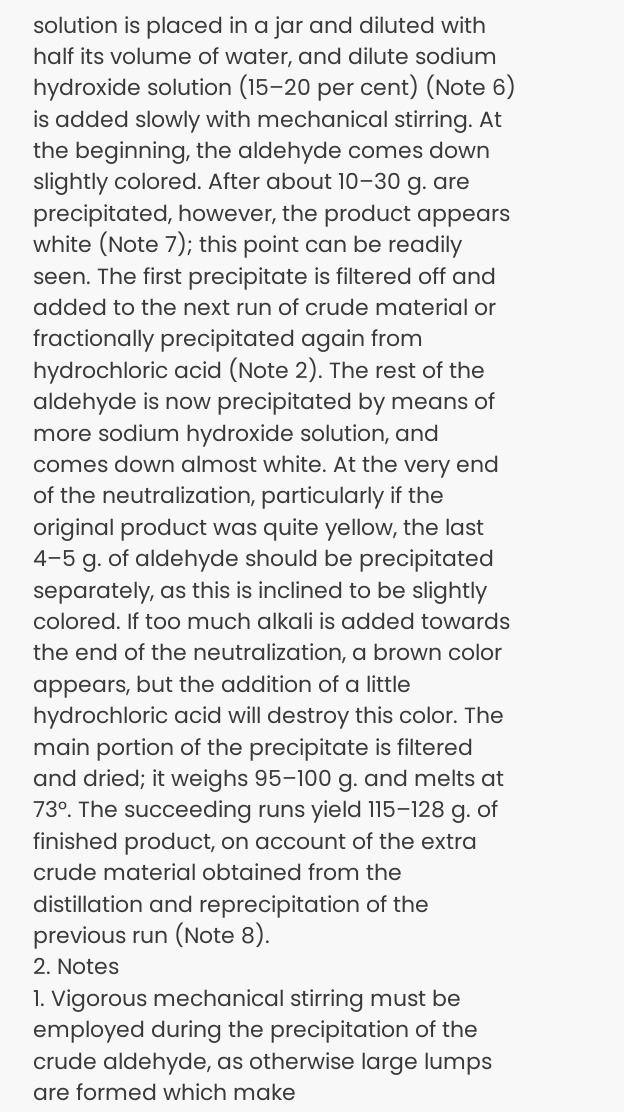solution is placed in a jar and diluted with half its volume of water, and dilute sodium hydroxide solution (15–20 per cent) (Note 6) is added slowly with mechanical stirring. At the beginning, the aldehyde comes down slightly colored. After about 10–30 g. are precipitated, however, the product appears white (Note 7); this point can be readily seen. The first precipitate is filtered off and added to the next run of crude material or fractionally precipitated again from hydrochloric acid (Note 2). The rest of the aldehyde is now precipitated by means of more sodium hydroxide solution, and comes down almost white. At the very end of the neutralization, particularly if the original product was quite yellow, the last 4–5 g. of aldehyde should be precipitated separately, as this is inclined to be slightly colored. If too much alkali is added towards the end of the neutralization, a brown color appears, but the addition of a little hydrochloric acid will destroy this color. The main portion of the precipitate is filtered and dried; it weighs 95–100 g. and melts at 73°. The succeeding runs yield 115–128 g. of finished product, on account of the extra crude material obtained from the distillation and reprecipitation of the previous run (Note 8).
2. Notes
1. Vigorous mechanical stirring must be employed during the precipitation of the crude aldehyde, as otherwise large lumps are formed which make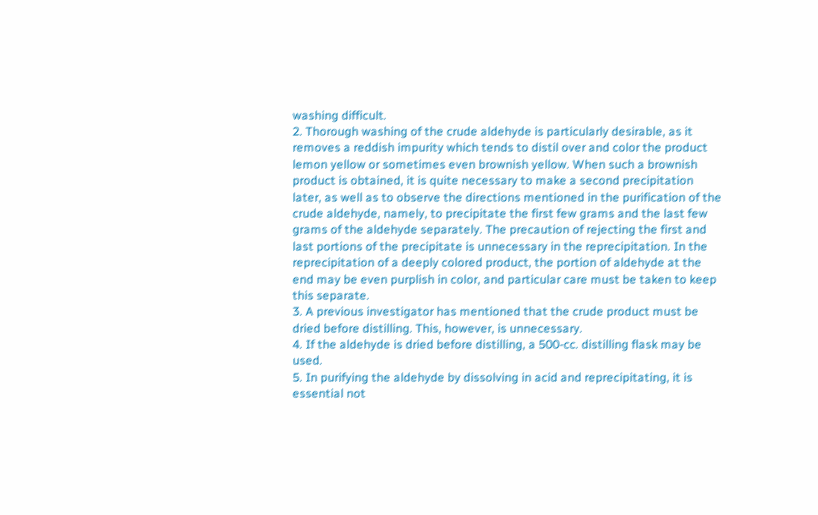washing difficult.
2. Thorough washing of the crude aldehyde is particularly desirable, as it removes a reddish impurity which tends to distil over and color the product lemon yellow or sometimes even brownish yellow. When such a brownish product is obtained, it is quite necessary to make a second precipitation later, as well as to observe the directions mentioned in the purification of the crude aldehyde, namely, to precipitate the first few grams and the last few grams of the aldehyde separately. The precaution of rejecting the first and last portions of the precipitate is unnecessary in the reprecipitation. In the reprecipitation of a deeply colored product, the portion of aldehyde at the end may be even purplish in color, and particular care must be taken to keep this separate.
3. A previous investigator has mentioned that the crude product must be dried before distilling. This, however, is unnecessary.
4. If the aldehyde is dried before distilling, a 500-cc. distilling flask may be used.
5. In purifying the aldehyde by dissolving in acid and reprecipitating, it is essential not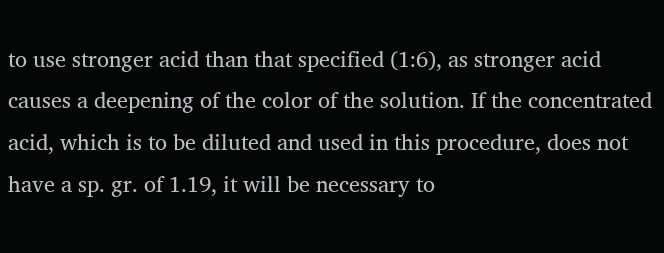to use stronger acid than that specified (1:6), as stronger acid causes a deepening of the color of the solution. If the concentrated acid, which is to be diluted and used in this procedure, does not have a sp. gr. of 1.19, it will be necessary to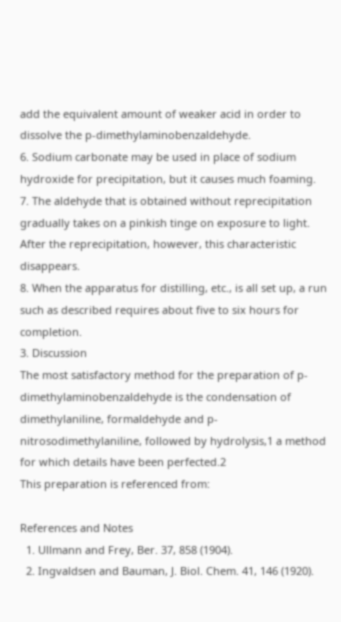add the equivalent amount of weaker acid in order to dissolve the p-dimethylaminobenzaldehyde.
6. Sodium carbonate may be used in place of sodium hydroxide for precipitation, but it causes much foaming.
7. The aldehyde that is obtained without reprecipitation gradually takes on a pinkish tinge on exposure to light. After the reprecipitation, however, this characteristic disappears.
8. When the apparatus for distilling, etc., is all set up, a run such as described requires about five to six hours for completion.
3. Discussion
The most satisfactory method for the preparation of p-dimethylaminobenzaldehyde is the condensation of dimethylaniline, formaldehyde and p-nitrosodimethylaniline, followed by hydrolysis,1 a method for which details have been perfected.2
This preparation is referenced from:

References and Notes
  1. Ullmann and Frey, Ber. 37, 858 (1904).
  2. Ingvaldsen and Bauman, J. Biol. Chem. 41, 146 (1920).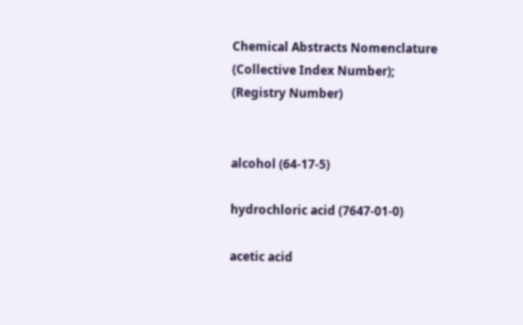Chemical Abstracts Nomenclature (Collective Index Number);
(Registry Number)


alcohol (64-17-5)

hydrochloric acid (7647-01-0)

acetic acid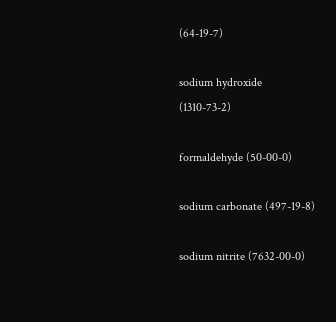(64-19-7)

sodium hydroxide (1310-73-2)

formaldehyde (50-00-0)

sodium carbonate (497-19-8)

sodium nitrite (7632-00-0)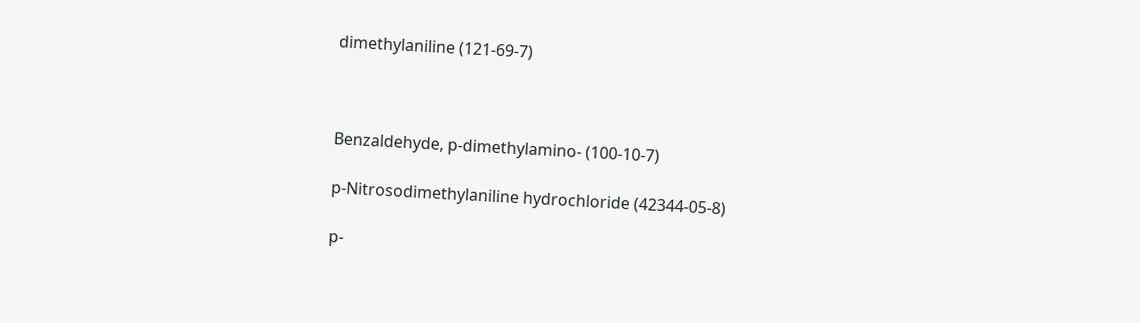dimethylaniline (121-69-7)



Benzaldehyde, p-dimethylamino- (100-10-7)

p-Nitrosodimethylaniline hydrochloride (42344-05-8)

p-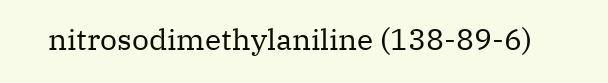nitrosodimethylaniline (138-89-6)